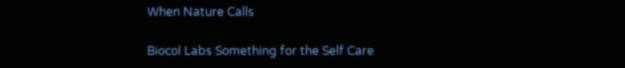When Nature Calls

Biocol Labs Something for the Self Care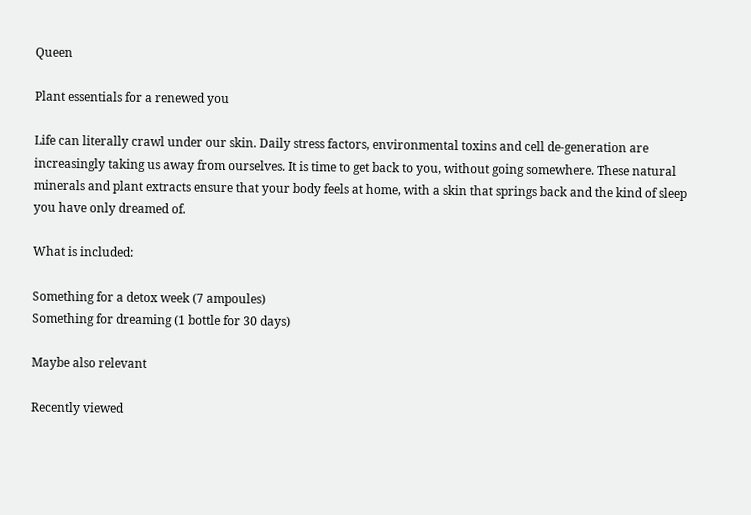Queen

Plant essentials for a renewed you

Life can literally crawl under our skin. Daily stress factors, environmental toxins and cell de-generation are increasingly taking us away from ourselves. It is time to get back to you, without going somewhere. These natural minerals and plant extracts ensure that your body feels at home, with a skin that springs back and the kind of sleep you have only dreamed of.

What is included:

Something for a detox week (7 ampoules)
Something for dreaming (1 bottle for 30 days)

Maybe also relevant

Recently viewed